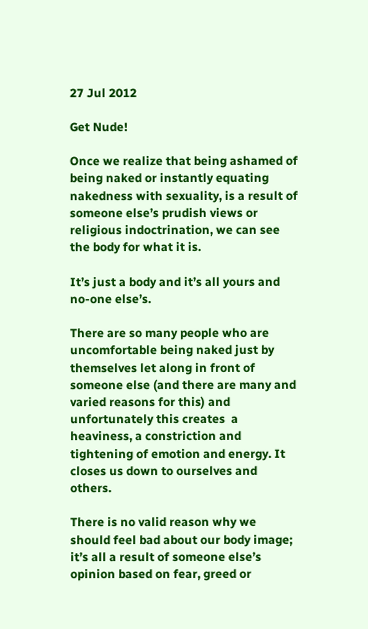27 Jul 2012

Get Nude!

Once we realize that being ashamed of being naked or instantly equating nakedness with sexuality, is a result of someone else’s prudish views or religious indoctrination, we can see the body for what it is.

It’s just a body and it’s all yours and no-one else’s.

There are so many people who are uncomfortable being naked just by themselves let along in front of someone else (and there are many and varied reasons for this) and unfortunately this creates  a heaviness, a constriction and tightening of emotion and energy. It closes us down to ourselves and others.

There is no valid reason why we should feel bad about our body image; it’s all a result of someone else’s opinion based on fear, greed or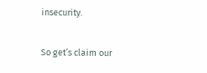insecurity.

So get’s claim our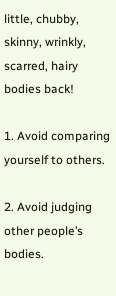little, chubby, skinny, wrinkly, scarred, hairy bodies back!

1. Avoid comparing yourself to others.

2. Avoid judging other people’s bodies.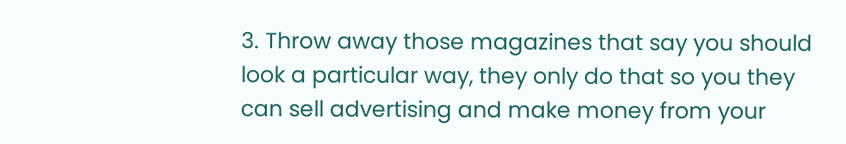3. Throw away those magazines that say you should look a particular way, they only do that so you they can sell advertising and make money from your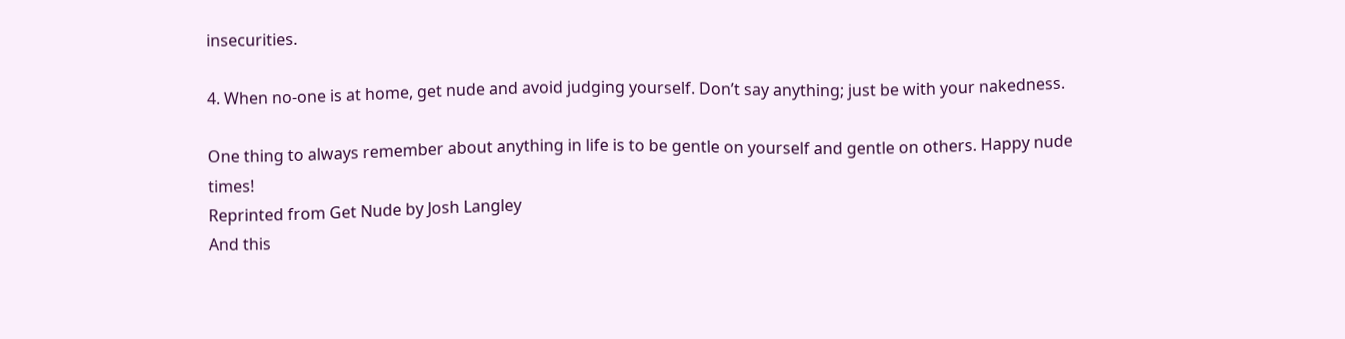insecurities.

4. When no-one is at home, get nude and avoid judging yourself. Don’t say anything; just be with your nakedness.

One thing to always remember about anything in life is to be gentle on yourself and gentle on others. Happy nude times!
Reprinted from Get Nude by Josh Langley
And this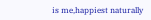is me,happiest naturally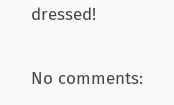dressed!

No comments: